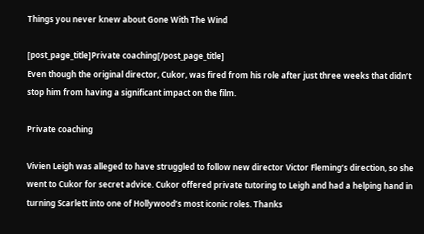Things you never knew about Gone With The Wind

[post_page_title]Private coaching[/post_page_title]
Even though the original director, Cukor, was fired from his role after just three weeks that didn’t stop him from having a significant impact on the film.

Private coaching

Vivien Leigh was alleged to have struggled to follow new director Victor Fleming’s direction, so she went to Cukor for secret advice. Cukor offered private tutoring to Leigh and had a helping hand in turning Scarlett into one of Hollywood’s most iconic roles. Thanks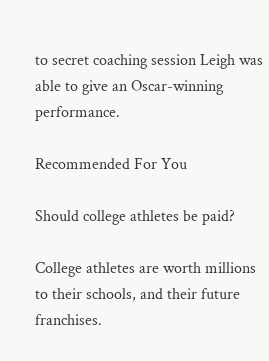to secret coaching session Leigh was able to give an Oscar-winning performance.

Recommended For You

Should college athletes be paid?

College athletes are worth millions to their schools, and their future franchises.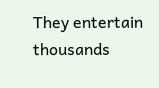They entertain thousands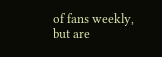of fans weekly, but are